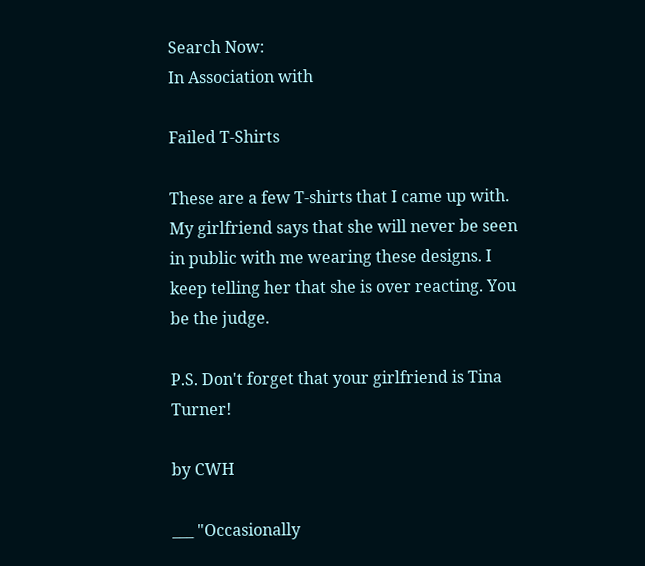Search Now:
In Association with

Failed T-Shirts

These are a few T-shirts that I came up with. My girlfriend says that she will never be seen in public with me wearing these designs. I keep telling her that she is over reacting. You be the judge.

P.S. Don't forget that your girlfriend is Tina Turner!

by CWH

___ "Occasionally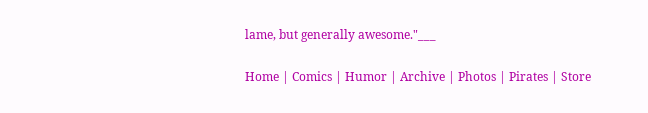lame, but generally awesome."___

Home | Comics | Humor | Archive | Photos | Pirates | Store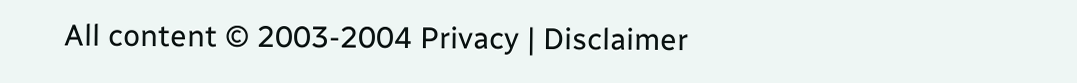All content © 2003-2004 Privacy | Disclaimer